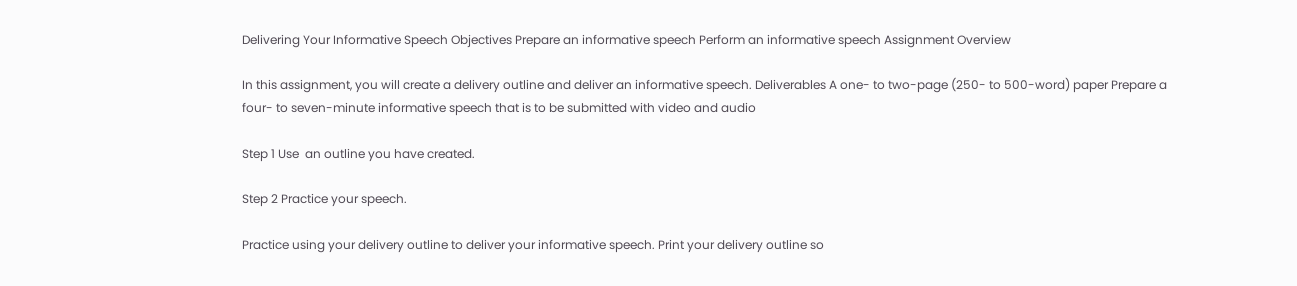Delivering Your Informative Speech Objectives Prepare an informative speech Perform an informative speech Assignment Overview

In this assignment, you will create a delivery outline and deliver an informative speech. Deliverables A one- to two-page (250- to 500-word) paper Prepare a four- to seven-minute informative speech that is to be submitted with video and audio

Step 1 Use  an outline you have created.

Step 2 Practice your speech.

Practice using your delivery outline to deliver your informative speech. Print your delivery outline so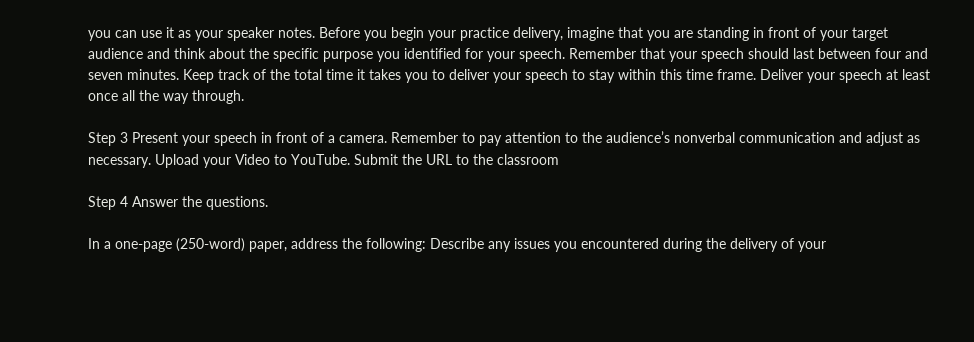you can use it as your speaker notes. Before you begin your practice delivery, imagine that you are standing in front of your target audience and think about the specific purpose you identified for your speech. Remember that your speech should last between four and seven minutes. Keep track of the total time it takes you to deliver your speech to stay within this time frame. Deliver your speech at least once all the way through.

Step 3 Present your speech in front of a camera. Remember to pay attention to the audience’s nonverbal communication and adjust as necessary. Upload your Video to YouTube. Submit the URL to the classroom

Step 4 Answer the questions.

In a one-page (250-word) paper, address the following: Describe any issues you encountered during the delivery of your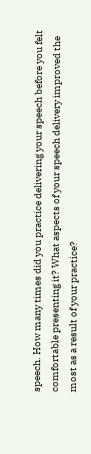speech. How many times did you practice delivering your speech before you felt comfortable presenting it? What aspects of your speech delivery improved the most as a result of your practice?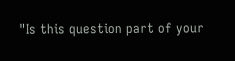"Is this question part of your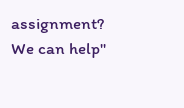assignment? We can help"